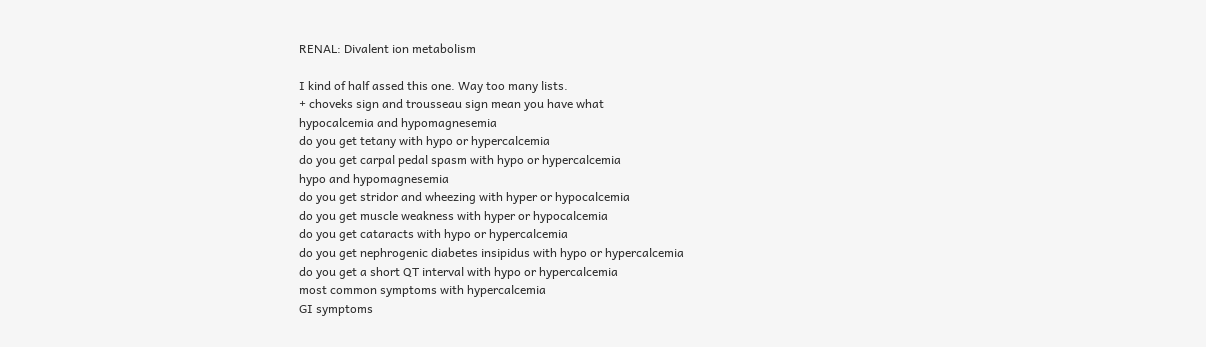RENAL: Divalent ion metabolism

I kind of half assed this one. Way too many lists.
+ choveks sign and trousseau sign mean you have what
hypocalcemia and hypomagnesemia
do you get tetany with hypo or hypercalcemia
do you get carpal pedal spasm with hypo or hypercalcemia
hypo and hypomagnesemia
do you get stridor and wheezing with hyper or hypocalcemia
do you get muscle weakness with hyper or hypocalcemia
do you get cataracts with hypo or hypercalcemia
do you get nephrogenic diabetes insipidus with hypo or hypercalcemia
do you get a short QT interval with hypo or hypercalcemia
most common symptoms with hypercalcemia
GI symptoms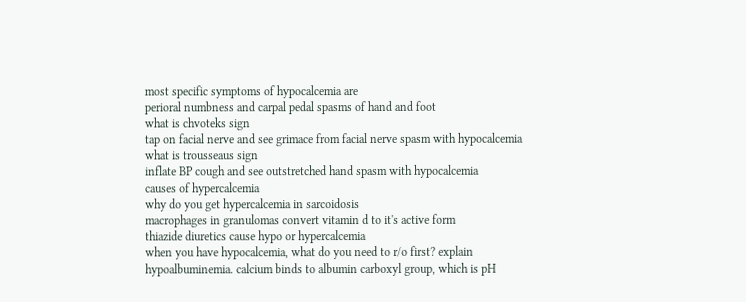most specific symptoms of hypocalcemia are
perioral numbness and carpal pedal spasms of hand and foot
what is chvoteks sign
tap on facial nerve and see grimace from facial nerve spasm with hypocalcemia
what is trousseaus sign
inflate BP cough and see outstretched hand spasm with hypocalcemia
causes of hypercalcemia
why do you get hypercalcemia in sarcoidosis
macrophages in granulomas convert vitamin d to it's active form
thiazide diuretics cause hypo or hypercalcemia
when you have hypocalcemia, what do you need to r/o first? explain
hypoalbuminemia. calcium binds to albumin carboxyl group, which is pH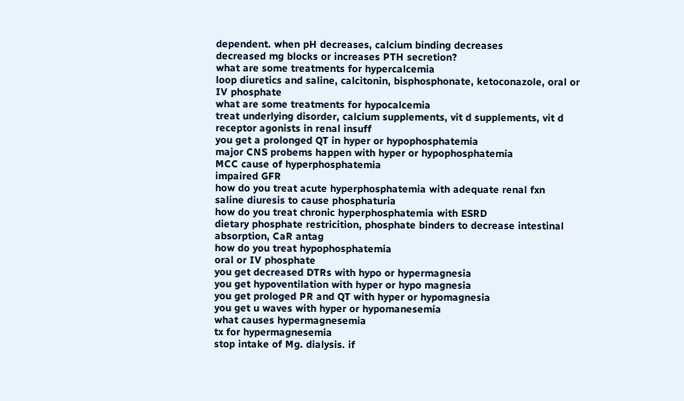dependent. when pH decreases, calcium binding decreases
decreased mg blocks or increases PTH secretion?
what are some treatments for hypercalcemia
loop diuretics and saline, calcitonin, bisphosphonate, ketoconazole, oral or IV phosphate
what are some treatments for hypocalcemia
treat underlying disorder, calcium supplements, vit d supplements, vit d receptor agonists in renal insuff
you get a prolonged QT in hyper or hypophosphatemia
major CNS probems happen with hyper or hypophosphatemia
MCC cause of hyperphosphatemia
impaired GFR
how do you treat acute hyperphosphatemia with adequate renal fxn
saline diuresis to cause phosphaturia
how do you treat chronic hyperphosphatemia with ESRD
dietary phosphate restricition, phosphate binders to decrease intestinal absorption, CaR antag
how do you treat hypophosphatemia
oral or IV phosphate
you get decreased DTRs with hypo or hypermagnesia
you get hypoventilation with hyper or hypo magnesia
you get prologed PR and QT with hyper or hypomagnesia
you get u waves with hyper or hypomanesemia
what causes hypermagnesemia
tx for hypermagnesemia
stop intake of Mg. dialysis. if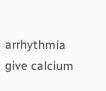arrhythmia give calcium